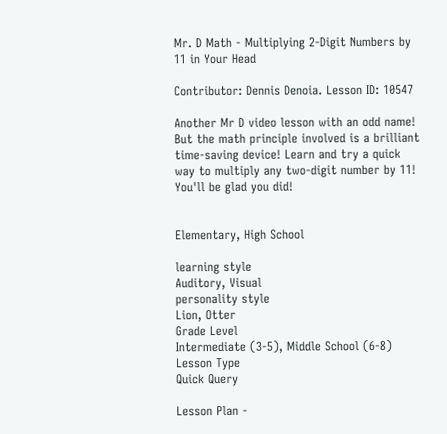Mr. D Math - Multiplying 2-Digit Numbers by 11 in Your Head

Contributor: Dennis Denoia. Lesson ID: 10547

Another Mr D video lesson with an odd name! But the math principle involved is a brilliant time-saving device! Learn and try a quick way to multiply any two-digit number by 11! You'll be glad you did!


Elementary, High School

learning style
Auditory, Visual
personality style
Lion, Otter
Grade Level
Intermediate (3-5), Middle School (6-8)
Lesson Type
Quick Query

Lesson Plan -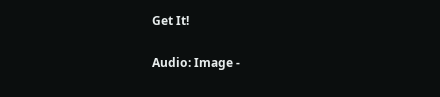Get It!

Audio: Image -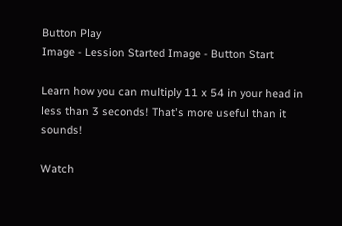Button Play
Image - Lession Started Image - Button Start

Learn how you can multiply 11 x 54 in your head in less than 3 seconds! That's more useful than it sounds!

Watch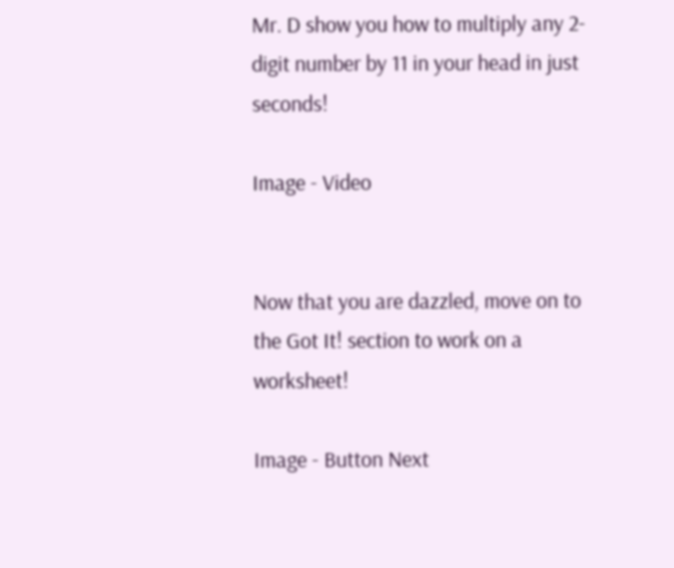Mr. D show you how to multiply any 2-digit number by 11 in your head in just seconds!

Image - Video


Now that you are dazzled, move on to the Got It! section to work on a worksheet!

Image - Button Next